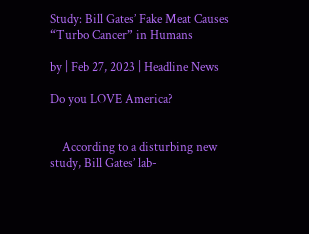Study: Bill Gates’ Fake Meat Causes “Turbo Cancer” in Humans

by | Feb 27, 2023 | Headline News

Do you LOVE America?


    According to a disturbing new study, Bill Gates’ lab-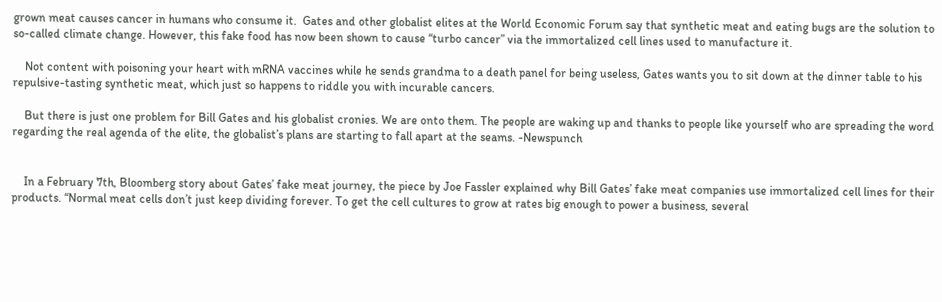grown meat causes cancer in humans who consume it.  Gates and other globalist elites at the World Economic Forum say that synthetic meat and eating bugs are the solution to so-called climate change. However, this fake food has now been shown to cause “turbo cancer” via the immortalized cell lines used to manufacture it.

    Not content with poisoning your heart with mRNA vaccines while he sends grandma to a death panel for being useless, Gates wants you to sit down at the dinner table to his repulsive-tasting synthetic meat, which just so happens to riddle you with incurable cancers.

    But there is just one problem for Bill Gates and his globalist cronies. We are onto them. The people are waking up and thanks to people like yourself who are spreading the word regarding the real agenda of the elite, the globalist’s plans are starting to fall apart at the seams. -Newspunch


    In a February 7th, Bloomberg story about Gates’ fake meat journey, the piece by Joe Fassler explained why Bill Gates’ fake meat companies use immortalized cell lines for their products. “Normal meat cells don’t just keep dividing forever. To get the cell cultures to grow at rates big enough to power a business, several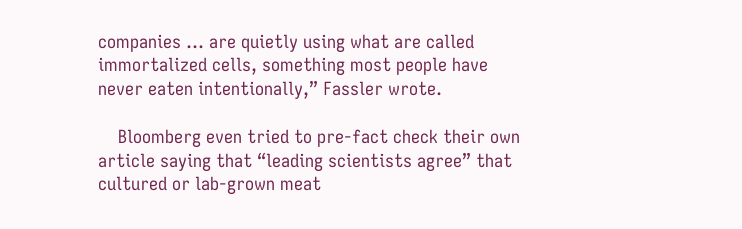companies … are quietly using what are called immortalized cells, something most people have never eaten intentionally,” Fassler wrote.

    Bloomberg even tried to pre-fact check their own article saying that “leading scientists agree” that cultured or lab-grown meat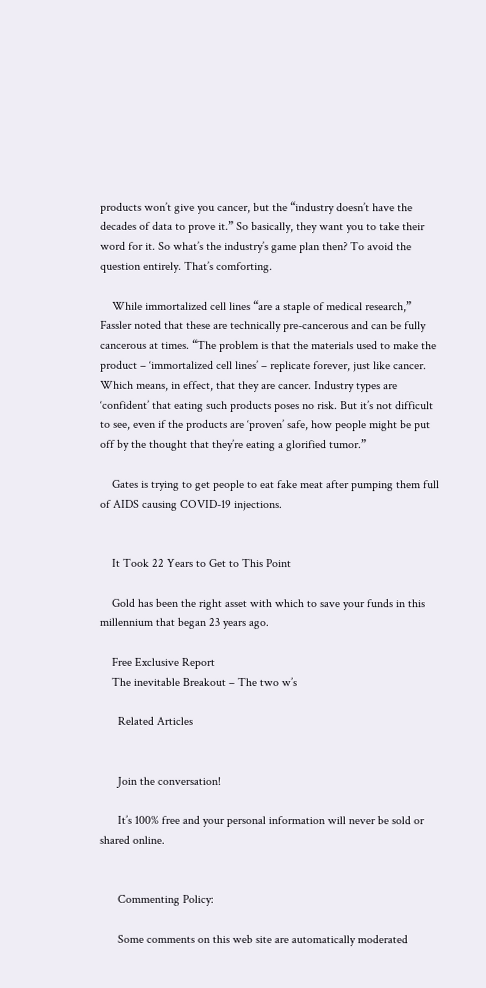products won’t give you cancer, but the “industry doesn’t have the decades of data to prove it.” So basically, they want you to take their word for it. So what’s the industry’s game plan then? To avoid the question entirely. That’s comforting.

    While immortalized cell lines “are a staple of medical research,” Fassler noted that these are technically pre-cancerous and can be fully cancerous at times. “The problem is that the materials used to make the product – ‘immortalized cell lines’ – replicate forever, just like cancer. Which means, in effect, that they are cancer. Industry types are ‘confident’ that eating such products poses no risk. But it’s not difficult to see, even if the products are ‘proven’ safe, how people might be put off by the thought that they’re eating a glorified tumor.”

    Gates is trying to get people to eat fake meat after pumping them full of AIDS causing COVID-19 injections.


    It Took 22 Years to Get to This Point

    Gold has been the right asset with which to save your funds in this millennium that began 23 years ago.

    Free Exclusive Report
    The inevitable Breakout – The two w’s

      Related Articles


      Join the conversation!

      It’s 100% free and your personal information will never be sold or shared online.


      Commenting Policy:

      Some comments on this web site are automatically moderated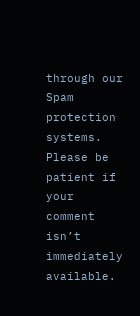through our Spam protection systems. Please be patient if your comment isn’t immediately available.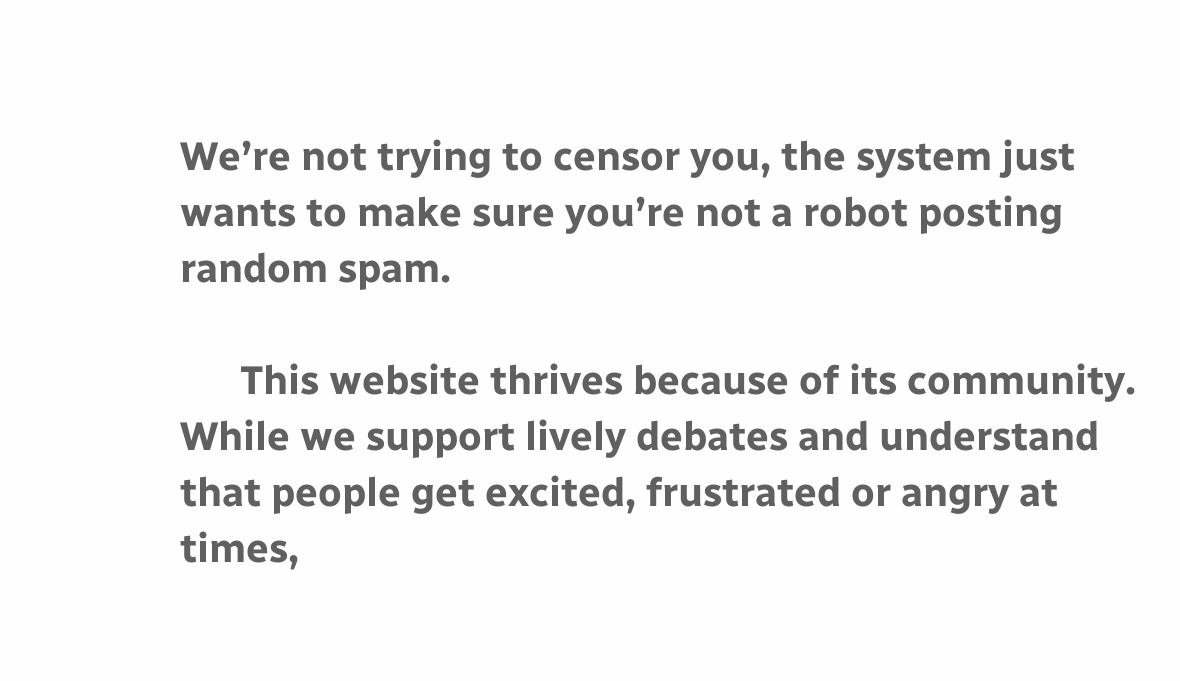We’re not trying to censor you, the system just wants to make sure you’re not a robot posting random spam.

      This website thrives because of its community. While we support lively debates and understand that people get excited, frustrated or angry at times,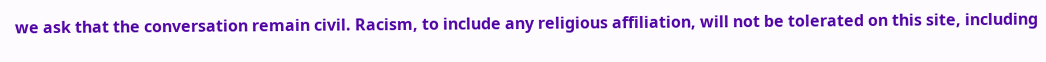we ask that the conversation remain civil. Racism, to include any religious affiliation, will not be tolerated on this site, including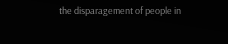the disparagement of people in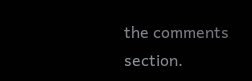the comments section.